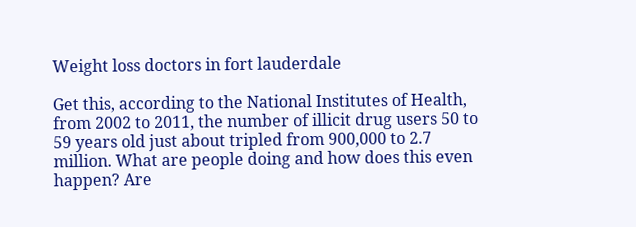Weight loss doctors in fort lauderdale

Get this, according to the National Institutes of Health, from 2002 to 2011, the number of illicit drug users 50 to 59 years old just about tripled from 900,000 to 2.7 million. What are people doing and how does this even happen? Are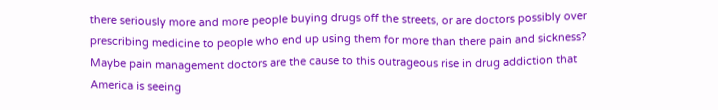there seriously more and more people buying drugs off the streets, or are doctors possibly over prescribing medicine to people who end up using them for more than there pain and sickness? Maybe pain management doctors are the cause to this outrageous rise in drug addiction that America is seeing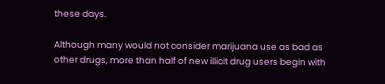these days.

Although many would not consider marijuana use as bad as other drugs, more than half of new illicit drug users begin with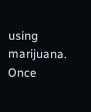using marijuana. Once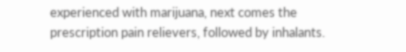experienced with marijuana, next comes the prescription pain relievers, followed by inhalants.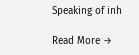Speaking of inh

Read More →